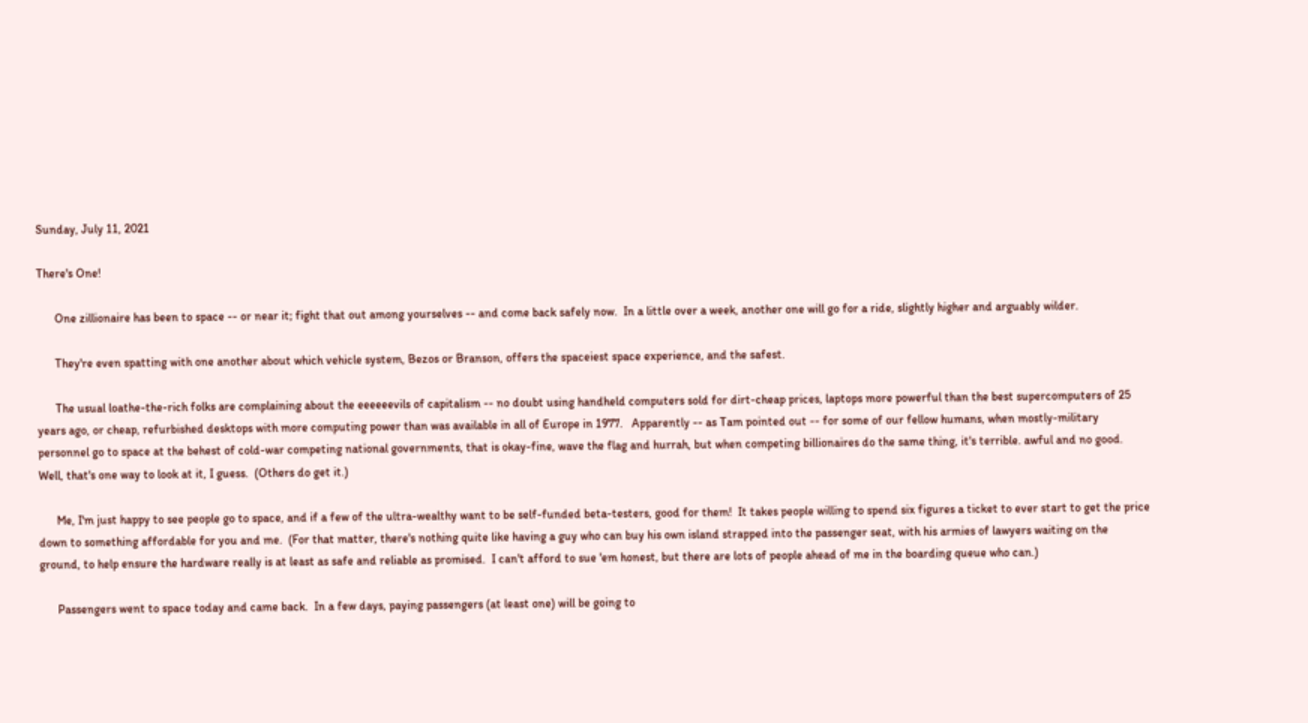Sunday, July 11, 2021

There's One!

      One zillionaire has been to space -- or near it; fight that out among yourselves -- and come back safely now.  In a little over a week, another one will go for a ride, slightly higher and arguably wilder.

      They're even spatting with one another about which vehicle system, Bezos or Branson, offers the spaceiest space experience, and the safest.

      The usual loathe-the-rich folks are complaining about the eeeeeevils of capitalism -- no doubt using handheld computers sold for dirt-cheap prices, laptops more powerful than the best supercomputers of 25 years ago, or cheap, refurbished desktops with more computing power than was available in all of Europe in 1977.   Apparently -- as Tam pointed out -- for some of our fellow humans, when mostly-military personnel go to space at the behest of cold-war competing national governments, that is okay-fine, wave the flag and hurrah, but when competing billionaires do the same thing, it's terrible. awful and no good.  Well, that's one way to look at it, I guess.  (Others do get it.)

      Me, I'm just happy to see people go to space, and if a few of the ultra-wealthy want to be self-funded beta-testers, good for them!  It takes people willing to spend six figures a ticket to ever start to get the price down to something affordable for you and me.  (For that matter, there's nothing quite like having a guy who can buy his own island strapped into the passenger seat, with his armies of lawyers waiting on the ground, to help ensure the hardware really is at least as safe and reliable as promised.  I can't afford to sue 'em honest, but there are lots of people ahead of me in the boarding queue who can.)

      Passengers went to space today and came back.  In a few days, paying passengers (at least one) will be going to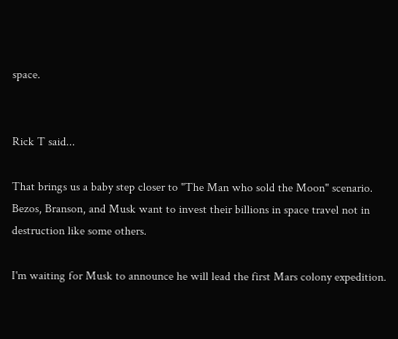space.


Rick T said...

That brings us a baby step closer to "The Man who sold the Moon" scenario. Bezos, Branson, and Musk want to invest their billions in space travel not in destruction like some others.

I'm waiting for Musk to announce he will lead the first Mars colony expedition.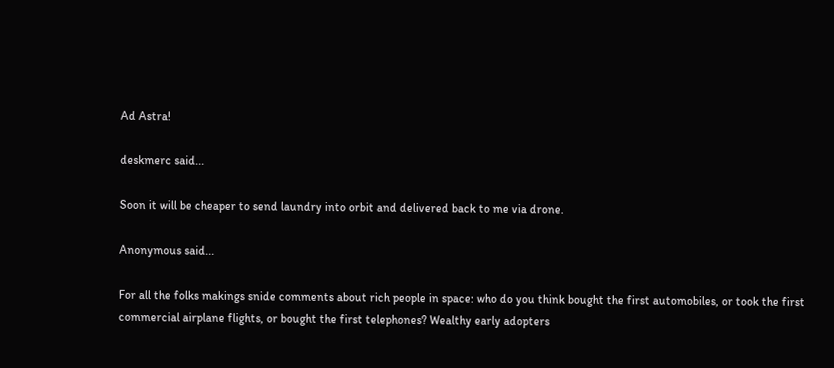Ad Astra!

deskmerc said...

Soon it will be cheaper to send laundry into orbit and delivered back to me via drone.

Anonymous said...

For all the folks makings snide comments about rich people in space: who do you think bought the first automobiles, or took the first commercial airplane flights, or bought the first telephones? Wealthy early adopters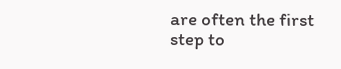are often the first step to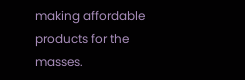making affordable products for the masses.